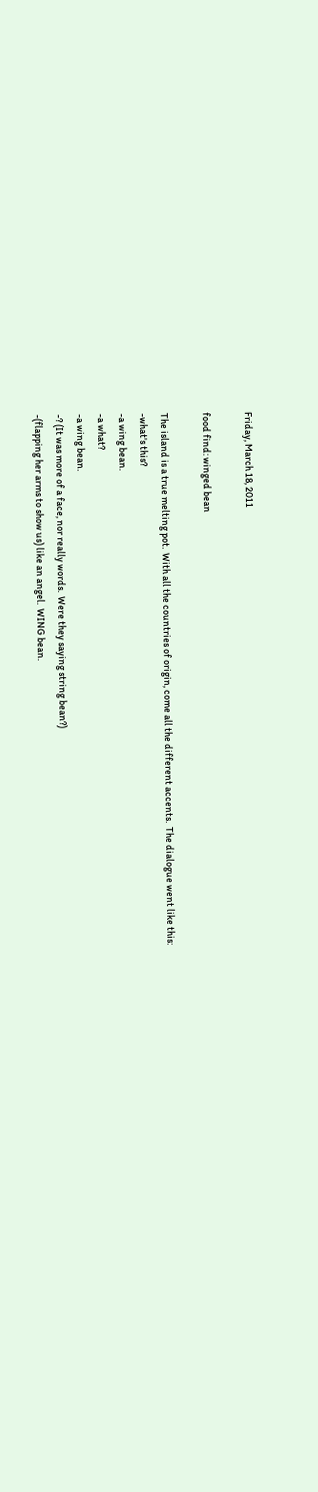Friday, March 18, 2011

food find: winged bean

The island is a true melting pot.  With all the countries of origin, come all the different accents.  The dialogue went like this:
-what's this?
-a wing bean.
-a what?
-a wing bean.
-? (It was more of a face, nor really words.  Were they saying string bean?)
-(flapping her arms to show us) like an angel.  WING bean.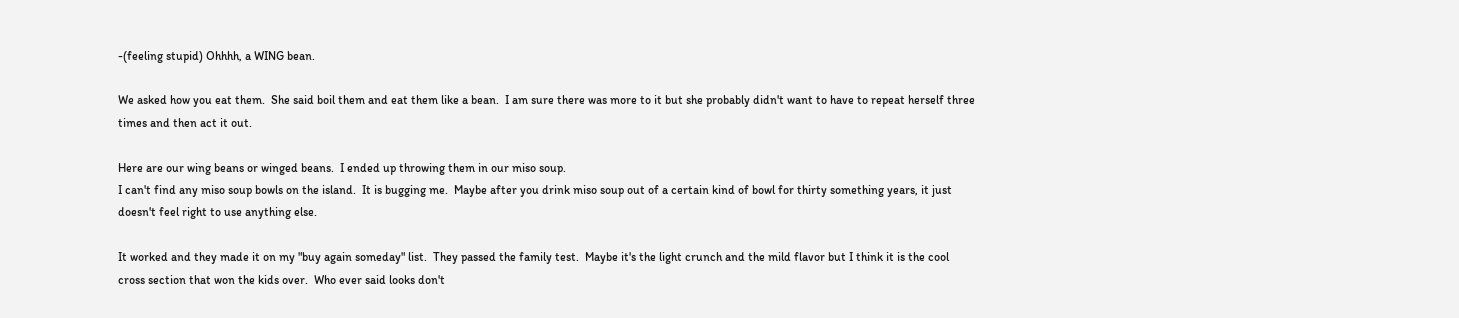-(feeling stupid) Ohhhh, a WING bean.

We asked how you eat them.  She said boil them and eat them like a bean.  I am sure there was more to it but she probably didn't want to have to repeat herself three times and then act it out.

Here are our wing beans or winged beans.  I ended up throwing them in our miso soup.
I can't find any miso soup bowls on the island.  It is bugging me.  Maybe after you drink miso soup out of a certain kind of bowl for thirty something years, it just doesn't feel right to use anything else.

It worked and they made it on my "buy again someday" list.  They passed the family test.  Maybe it's the light crunch and the mild flavor but I think it is the cool cross section that won the kids over.  Who ever said looks don't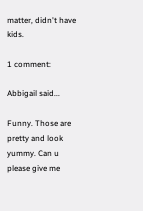matter, didn't have kids.

1 comment:

Abbigail said...

Funny. Those are pretty and look yummy. Can u please give me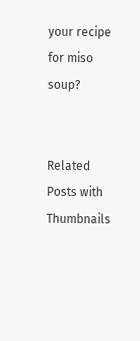your recipe for miso soup?


Related Posts with Thumbnails